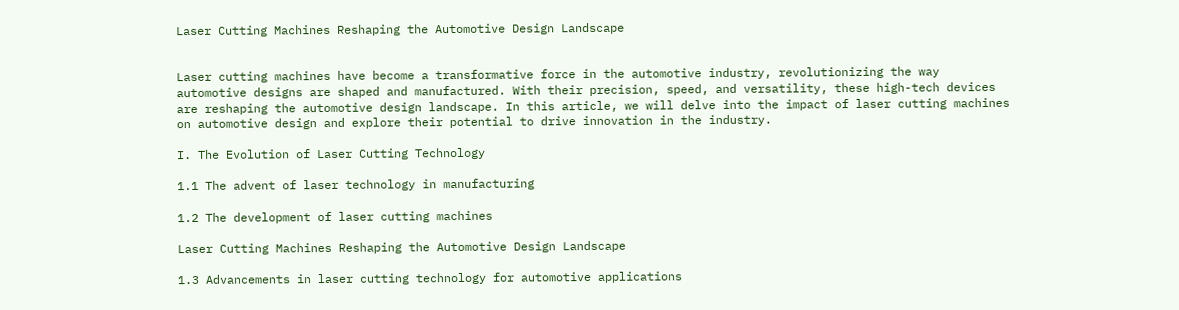Laser Cutting Machines Reshaping the Automotive Design Landscape


Laser cutting machines have become a transformative force in the automotive industry, revolutionizing the way automotive designs are shaped and manufactured. With their precision, speed, and versatility, these high-tech devices are reshaping the automotive design landscape. In this article, we will delve into the impact of laser cutting machines on automotive design and explore their potential to drive innovation in the industry.

I. The Evolution of Laser Cutting Technology

1.1 The advent of laser technology in manufacturing

1.2 The development of laser cutting machines

Laser Cutting Machines Reshaping the Automotive Design Landscape

1.3 Advancements in laser cutting technology for automotive applications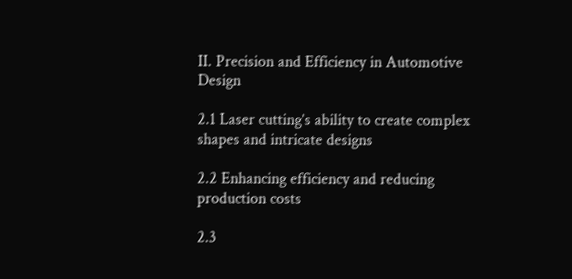II. Precision and Efficiency in Automotive Design

2.1 Laser cutting’s ability to create complex shapes and intricate designs

2.2 Enhancing efficiency and reducing production costs

2.3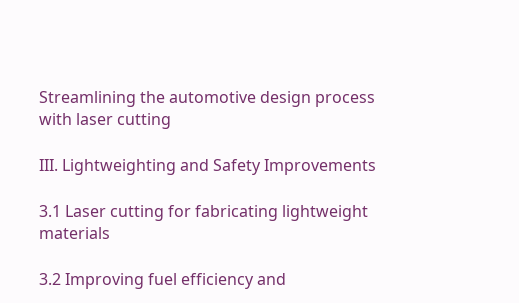Streamlining the automotive design process with laser cutting

III. Lightweighting and Safety Improvements

3.1 Laser cutting for fabricating lightweight materials

3.2 Improving fuel efficiency and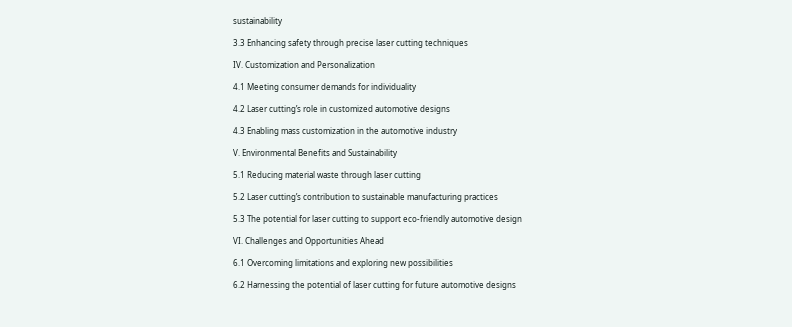sustainability

3.3 Enhancing safety through precise laser cutting techniques

IV. Customization and Personalization

4.1 Meeting consumer demands for individuality

4.2 Laser cutting’s role in customized automotive designs

4.3 Enabling mass customization in the automotive industry

V. Environmental Benefits and Sustainability

5.1 Reducing material waste through laser cutting

5.2 Laser cutting’s contribution to sustainable manufacturing practices

5.3 The potential for laser cutting to support eco-friendly automotive design

VI. Challenges and Opportunities Ahead

6.1 Overcoming limitations and exploring new possibilities

6.2 Harnessing the potential of laser cutting for future automotive designs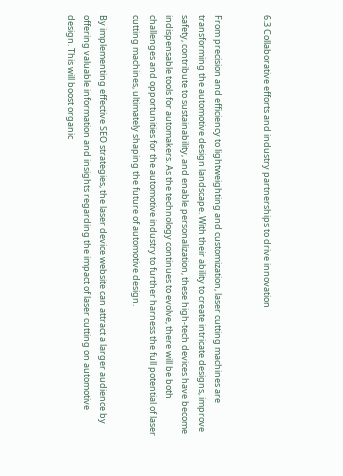6.3 Collaborative efforts and industry partnerships to drive innovation


From precision and efficiency to lightweighting and customization, laser cutting machines are transforming the automotive design landscape. With their ability to create intricate designs, improve safety, contribute to sustainability, and enable personalization, these high-tech devices have become indispensable tools for automakers. As the technology continues to evolve, there will be both challenges and opportunities for the automotive industry to further harness the full potential of laser cutting machines, ultimately shaping the future of automotive design.

By implementing effective SEO strategies, the laser device website can attract a larger audience by offering valuable information and insights regarding the impact of laser cutting on automotive design. This will boost organic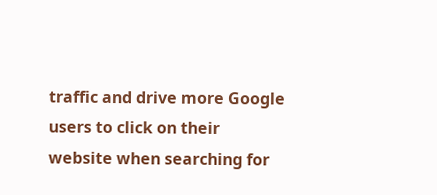traffic and drive more Google users to click on their website when searching for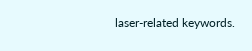laser-related keywords.